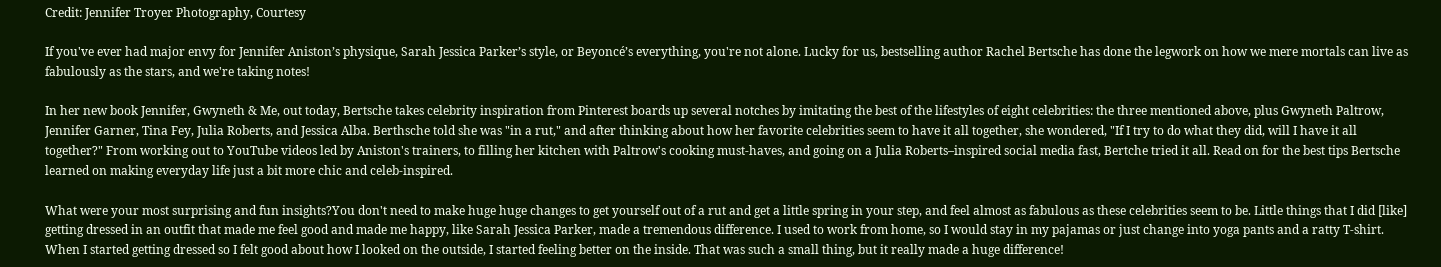Credit: Jennifer Troyer Photography, Courtesy

If you've ever had major envy for Jennifer Aniston’s physique, Sarah Jessica Parker’s style, or Beyoncé’s everything, you're not alone. Lucky for us, bestselling author Rachel Bertsche has done the legwork on how we mere mortals can live as fabulously as the stars, and we're taking notes!

In her new book Jennifer, Gwyneth & Me, out today, Bertsche takes celebrity inspiration from Pinterest boards up several notches by imitating the best of the lifestyles of eight celebrities: the three mentioned above, plus Gwyneth Paltrow, Jennifer Garner, Tina Fey, Julia Roberts, and Jessica Alba. Berthsche told she was "in a rut," and after thinking about how her favorite celebrities seem to have it all together, she wondered, "If I try to do what they did, will I have it all together?" From working out to YouTube videos led by Aniston's trainers, to filling her kitchen with Paltrow's cooking must-haves, and going on a Julia Roberts–inspired social media fast, Bertche tried it all. Read on for the best tips Bertsche learned on making everyday life just a bit more chic and celeb-inspired.

What were your most surprising and fun insights?You don't need to make huge huge changes to get yourself out of a rut and get a little spring in your step, and feel almost as fabulous as these celebrities seem to be. Little things that I did [like] getting dressed in an outfit that made me feel good and made me happy, like Sarah Jessica Parker, made a tremendous difference. I used to work from home, so I would stay in my pajamas or just change into yoga pants and a ratty T-shirt. When I started getting dressed so I felt good about how I looked on the outside, I started feeling better on the inside. That was such a small thing, but it really made a huge difference!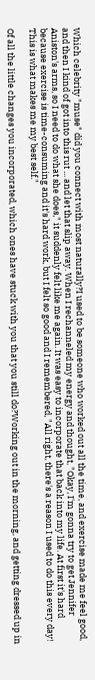Which celebrity "muse" did you connect with most naturally?I used to be someone who worked out all the time, and exercise made me feel good, and then I kind of got into this rut ... and let that slip away. When I rechanneled my energy and thought, "Okay, I'm gonna try to get Jennifer Aniston's arms, so I need to do what she does," it suddenly felt like me again. It was easy to incorporate that back into my life. At first it's hard because exercise is time-consuming and it's hard work, but I felt so good and I remembered, "All right, there's a reason I used to do this every day! This is what makes me my best self."

Of all the little changes you incorporated, which ones have stuck with you that you still do?Working out in the morning, and getting dressed up in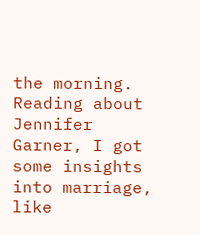the morning. Reading about Jennifer Garner, I got some insights into marriage, like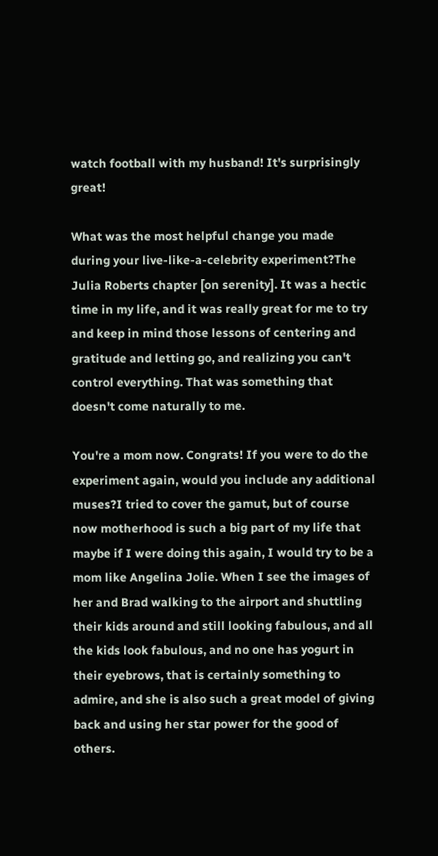watch football with my husband! It's surprisingly great!

What was the most helpful change you made during your live-like-a-celebrity experiment?The Julia Roberts chapter [on serenity]. It was a hectic time in my life, and it was really great for me to try and keep in mind those lessons of centering and gratitude and letting go, and realizing you can't control everything. That was something that doesn't come naturally to me.

You're a mom now. Congrats! If you were to do the experiment again, would you include any additional muses?I tried to cover the gamut, but of course now motherhood is such a big part of my life that maybe if I were doing this again, I would try to be a mom like Angelina Jolie. When I see the images of her and Brad walking to the airport and shuttling their kids around and still looking fabulous, and all the kids look fabulous, and no one has yogurt in their eyebrows, that is certainly something to admire, and she is also such a great model of giving back and using her star power for the good of others.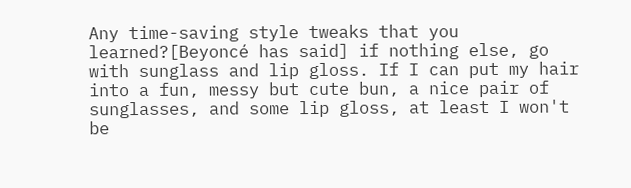Any time-saving style tweaks that you learned?[Beyoncé has said] if nothing else, go with sunglass and lip gloss. If I can put my hair into a fun, messy but cute bun, a nice pair of sunglasses, and some lip gloss, at least I won't be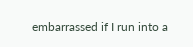embarrassed if I run into a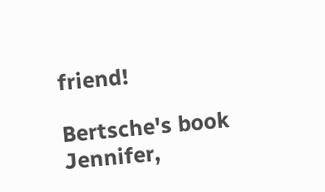friend!

Bertsche's book Jennifer,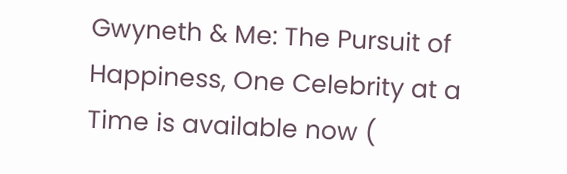Gwyneth & Me: The Pursuit of Happiness, One Celebrity at a Time is available now (